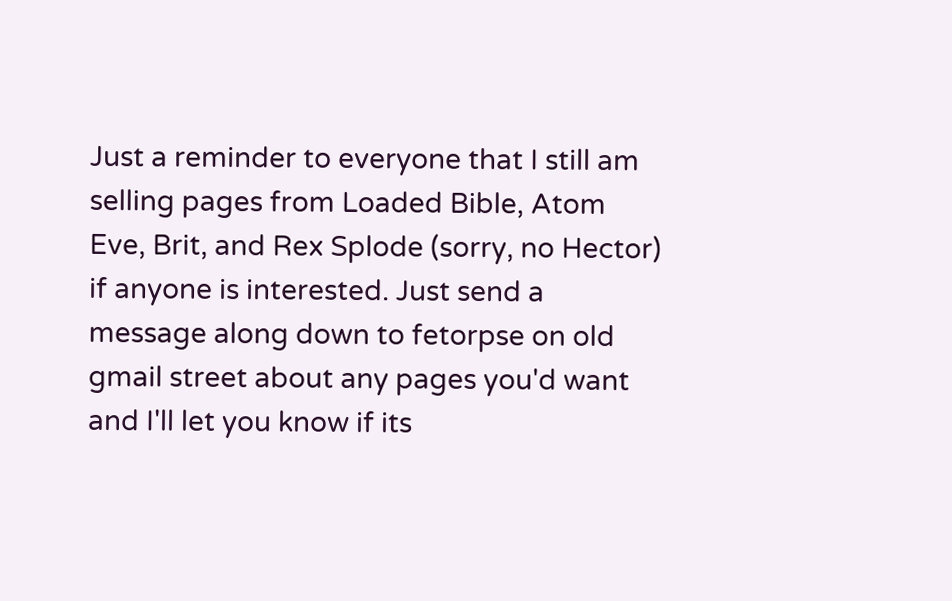Just a reminder to everyone that I still am selling pages from Loaded Bible, Atom Eve, Brit, and Rex Splode (sorry, no Hector) if anyone is interested. Just send a message along down to fetorpse on old gmail street about any pages you'd want and I'll let you know if its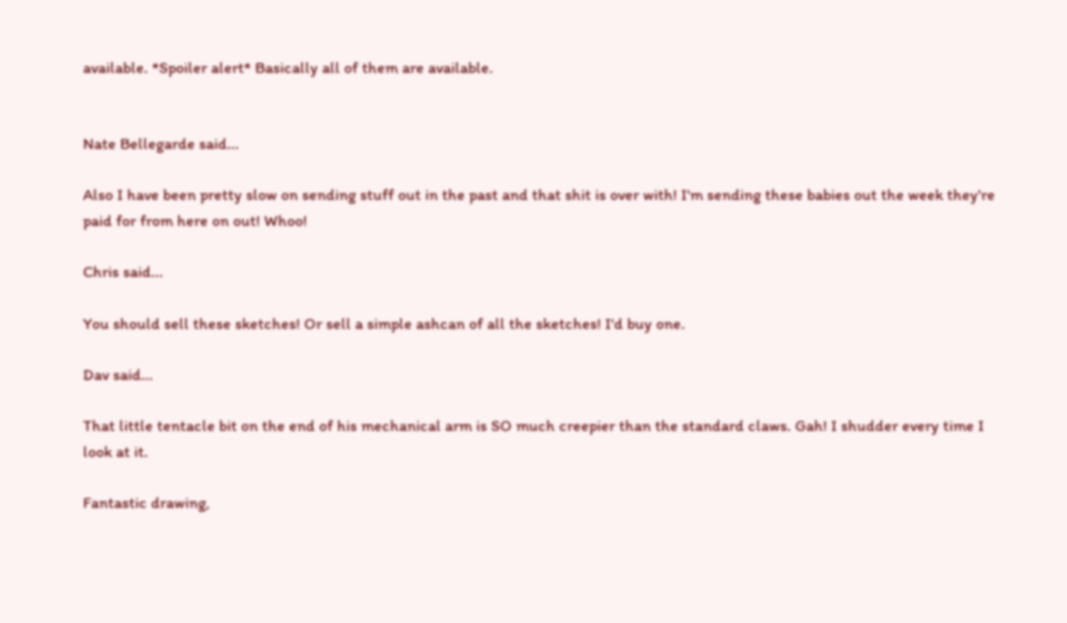available. *Spoiler alert* Basically all of them are available.


Nate Bellegarde said...

Also I have been pretty slow on sending stuff out in the past and that shit is over with! I'm sending these babies out the week they're paid for from here on out! Whoo!

Chris said...

You should sell these sketches! Or sell a simple ashcan of all the sketches! I'd buy one.

Dav said...

That little tentacle bit on the end of his mechanical arm is SO much creepier than the standard claws. Gah! I shudder every time I look at it.

Fantastic drawing,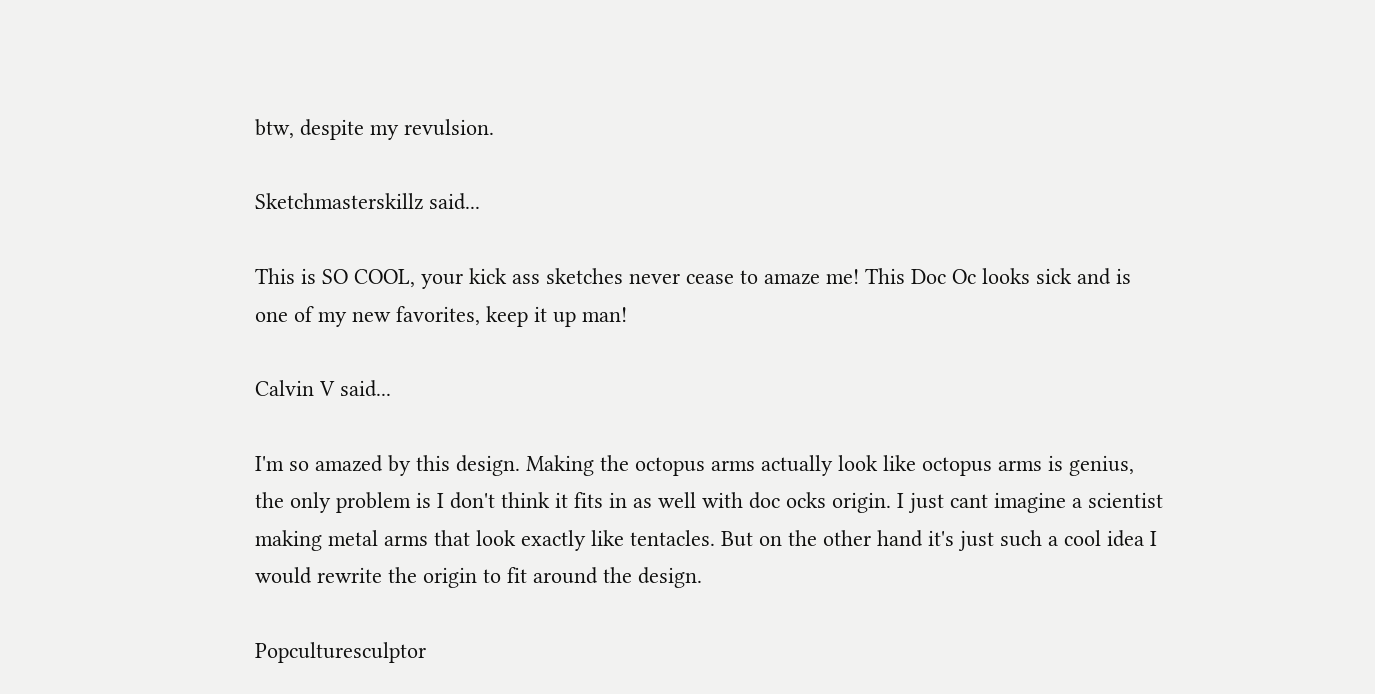btw, despite my revulsion.

Sketchmasterskillz said...

This is SO COOL, your kick ass sketches never cease to amaze me! This Doc Oc looks sick and is one of my new favorites, keep it up man!

Calvin V said...

I'm so amazed by this design. Making the octopus arms actually look like octopus arms is genius, the only problem is I don't think it fits in as well with doc ocks origin. I just cant imagine a scientist making metal arms that look exactly like tentacles. But on the other hand it's just such a cool idea I would rewrite the origin to fit around the design.

Popculturesculptor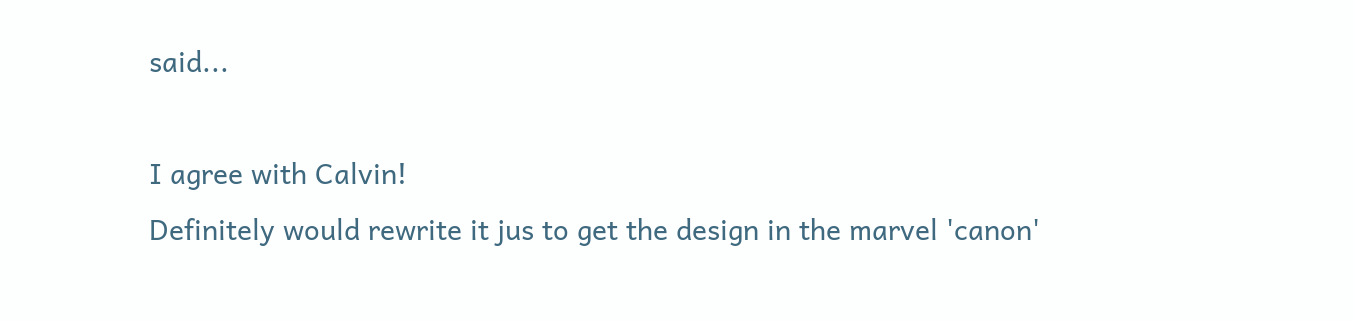said...

I agree with Calvin!
Definitely would rewrite it jus to get the design in the marvel 'canon'